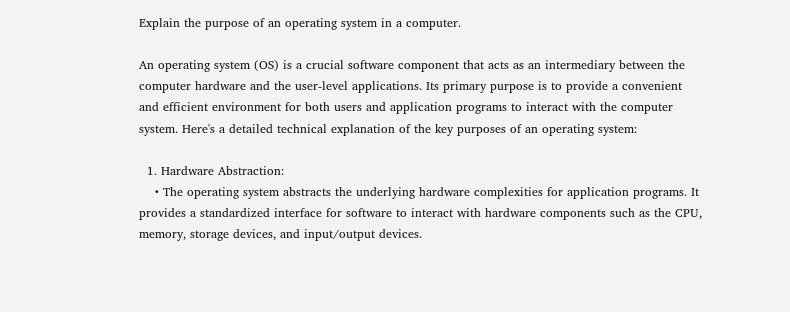Explain the purpose of an operating system in a computer.

An operating system (OS) is a crucial software component that acts as an intermediary between the computer hardware and the user-level applications. Its primary purpose is to provide a convenient and efficient environment for both users and application programs to interact with the computer system. Here's a detailed technical explanation of the key purposes of an operating system:

  1. Hardware Abstraction:
    • The operating system abstracts the underlying hardware complexities for application programs. It provides a standardized interface for software to interact with hardware components such as the CPU, memory, storage devices, and input/output devices.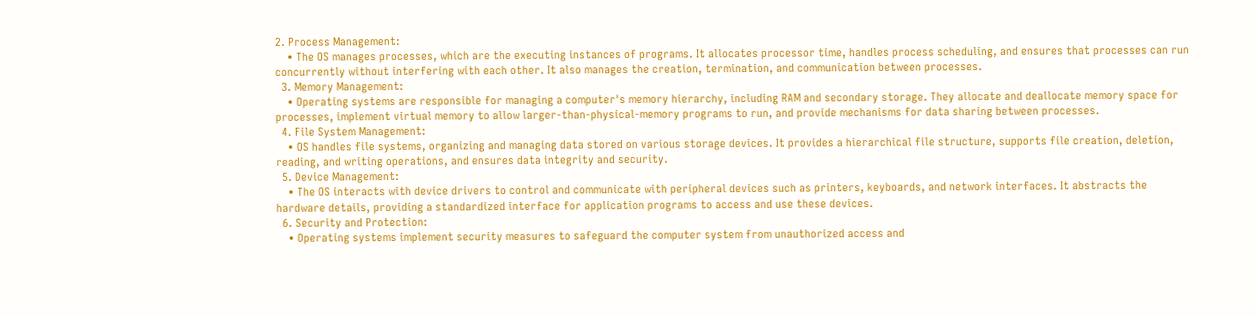2. Process Management:
    • The OS manages processes, which are the executing instances of programs. It allocates processor time, handles process scheduling, and ensures that processes can run concurrently without interfering with each other. It also manages the creation, termination, and communication between processes.
  3. Memory Management:
    • Operating systems are responsible for managing a computer's memory hierarchy, including RAM and secondary storage. They allocate and deallocate memory space for processes, implement virtual memory to allow larger-than-physical-memory programs to run, and provide mechanisms for data sharing between processes.
  4. File System Management:
    • OS handles file systems, organizing and managing data stored on various storage devices. It provides a hierarchical file structure, supports file creation, deletion, reading, and writing operations, and ensures data integrity and security.
  5. Device Management:
    • The OS interacts with device drivers to control and communicate with peripheral devices such as printers, keyboards, and network interfaces. It abstracts the hardware details, providing a standardized interface for application programs to access and use these devices.
  6. Security and Protection:
    • Operating systems implement security measures to safeguard the computer system from unauthorized access and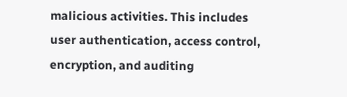malicious activities. This includes user authentication, access control, encryption, and auditing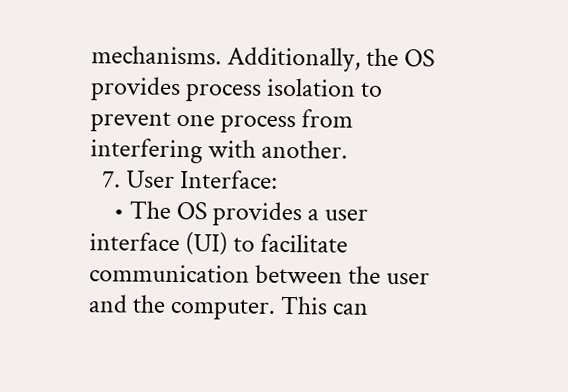mechanisms. Additionally, the OS provides process isolation to prevent one process from interfering with another.
  7. User Interface:
    • The OS provides a user interface (UI) to facilitate communication between the user and the computer. This can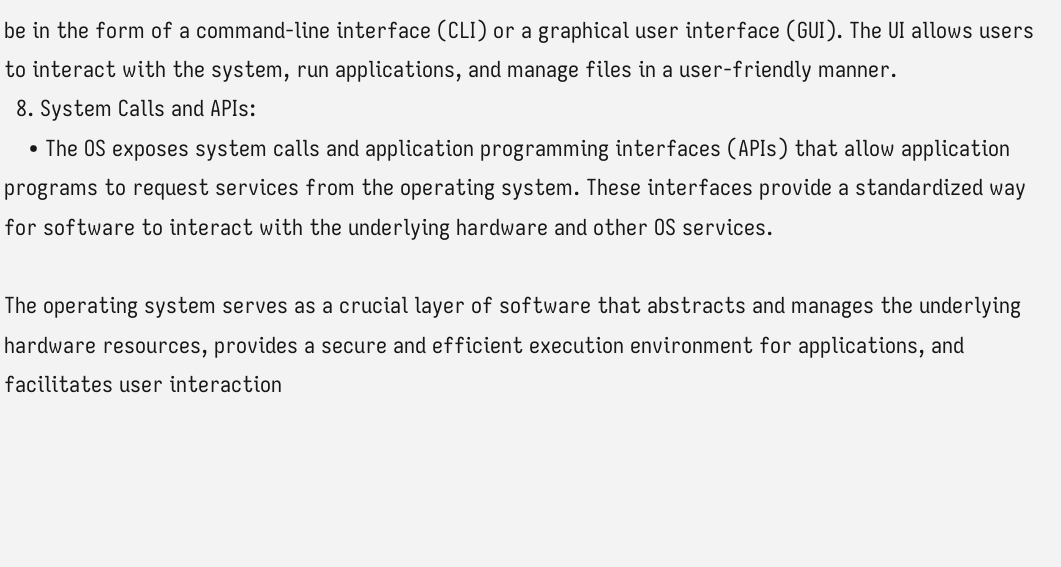be in the form of a command-line interface (CLI) or a graphical user interface (GUI). The UI allows users to interact with the system, run applications, and manage files in a user-friendly manner.
  8. System Calls and APIs:
    • The OS exposes system calls and application programming interfaces (APIs) that allow application programs to request services from the operating system. These interfaces provide a standardized way for software to interact with the underlying hardware and other OS services.

The operating system serves as a crucial layer of software that abstracts and manages the underlying hardware resources, provides a secure and efficient execution environment for applications, and facilitates user interaction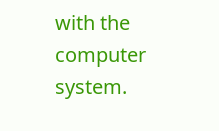with the computer system.